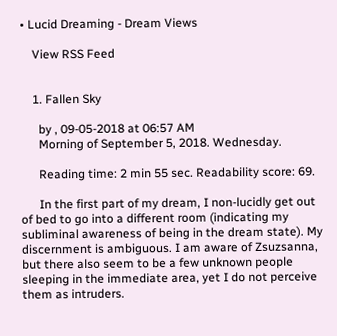• Lucid Dreaming - Dream Views

    View RSS Feed


    1. Fallen Sky

      by , 09-05-2018 at 06:57 AM
      Morning of September 5, 2018. Wednesday.

      Reading time: 2 min 55 sec. Readability score: 69.

      In the first part of my dream, I non-lucidly get out of bed to go into a different room (indicating my subliminal awareness of being in the dream state). My discernment is ambiguous. I am aware of Zsuzsanna, but there also seem to be a few unknown people sleeping in the immediate area, yet I do not perceive them as intruders.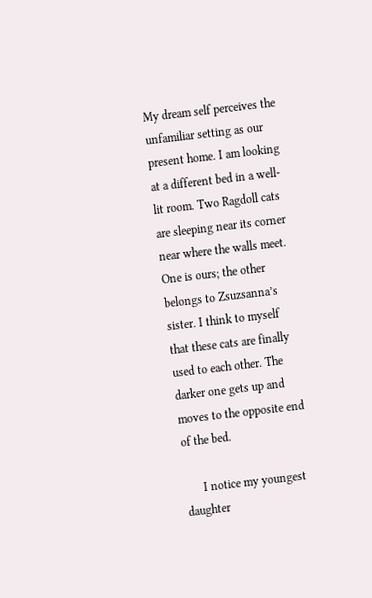My dream self perceives the unfamiliar setting as our present home. I am looking at a different bed in a well-lit room. Two Ragdoll cats are sleeping near its corner near where the walls meet. One is ours; the other belongs to Zsuzsanna’s sister. I think to myself that these cats are finally used to each other. The darker one gets up and moves to the opposite end of the bed.

      I notice my youngest daughter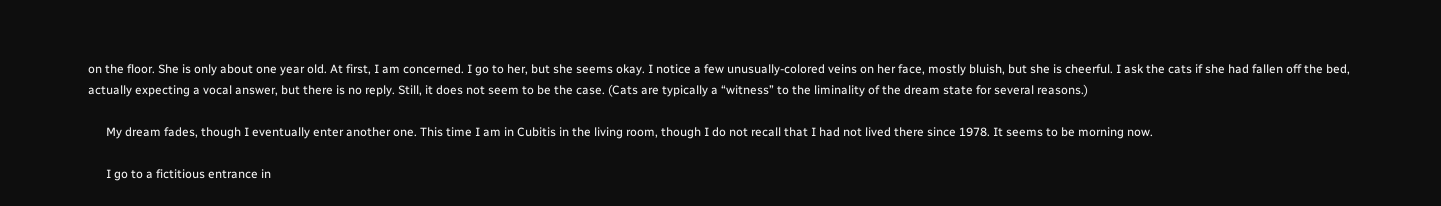on the floor. She is only about one year old. At first, I am concerned. I go to her, but she seems okay. I notice a few unusually-colored veins on her face, mostly bluish, but she is cheerful. I ask the cats if she had fallen off the bed, actually expecting a vocal answer, but there is no reply. Still, it does not seem to be the case. (Cats are typically a “witness” to the liminality of the dream state for several reasons.)

      My dream fades, though I eventually enter another one. This time I am in Cubitis in the living room, though I do not recall that I had not lived there since 1978. It seems to be morning now.

      I go to a fictitious entrance in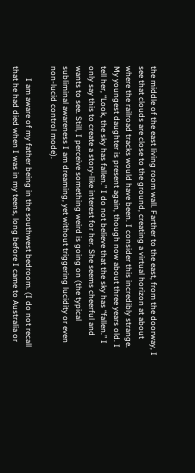the middle of the east living room wall. Farther to the east, from the doorway, I see that clouds are close to the ground, creating a virtual horizon at about where the railroad tracks would have been. I consider this incredibly strange. My youngest daughter is present again, though now about three years old. I tell her, “Look, the sky has fallen.” I do not believe that the sky has “fallen.” I only say this to create a story-like interest for her. She seems cheerful and wants to see. Still, I perceive something weird is going on (the typical subliminal awareness I am dreaming, yet without triggering lucidity or even non-lucid control mode).

      I am aware of my father being in the southwest bedroom. (I do not recall that he had died when I was in my teens, long before I came to Australia or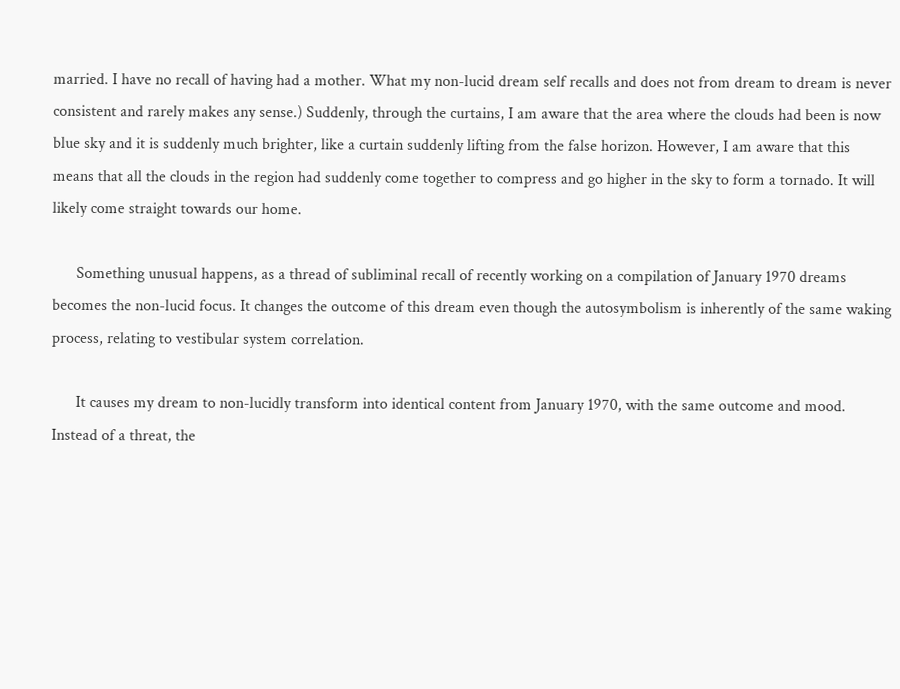married. I have no recall of having had a mother. What my non-lucid dream self recalls and does not from dream to dream is never consistent and rarely makes any sense.) Suddenly, through the curtains, I am aware that the area where the clouds had been is now blue sky and it is suddenly much brighter, like a curtain suddenly lifting from the false horizon. However, I am aware that this means that all the clouds in the region had suddenly come together to compress and go higher in the sky to form a tornado. It will likely come straight towards our home.

      Something unusual happens, as a thread of subliminal recall of recently working on a compilation of January 1970 dreams becomes the non-lucid focus. It changes the outcome of this dream even though the autosymbolism is inherently of the same waking process, relating to vestibular system correlation.

      It causes my dream to non-lucidly transform into identical content from January 1970, with the same outcome and mood. Instead of a threat, the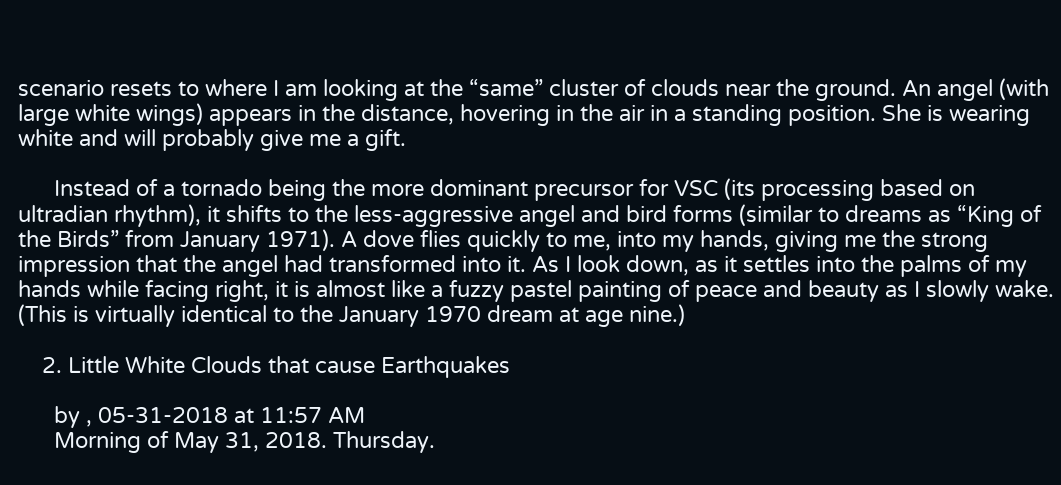scenario resets to where I am looking at the “same” cluster of clouds near the ground. An angel (with large white wings) appears in the distance, hovering in the air in a standing position. She is wearing white and will probably give me a gift.

      Instead of a tornado being the more dominant precursor for VSC (its processing based on ultradian rhythm), it shifts to the less-aggressive angel and bird forms (similar to dreams as “King of the Birds” from January 1971). A dove flies quickly to me, into my hands, giving me the strong impression that the angel had transformed into it. As I look down, as it settles into the palms of my hands while facing right, it is almost like a fuzzy pastel painting of peace and beauty as I slowly wake. (This is virtually identical to the January 1970 dream at age nine.)

    2. Little White Clouds that cause Earthquakes

      by , 05-31-2018 at 11:57 AM
      Morning of May 31, 2018. Thursday.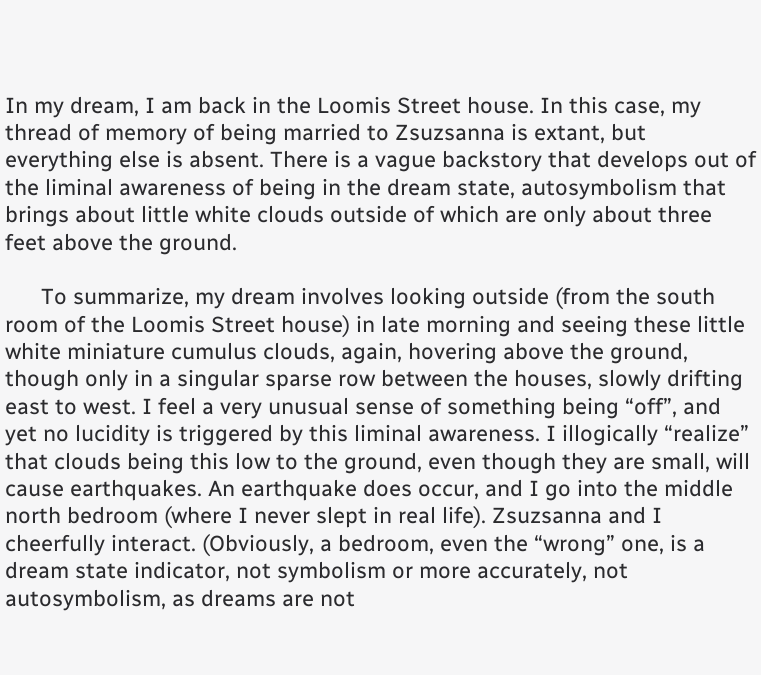In my dream, I am back in the Loomis Street house. In this case, my thread of memory of being married to Zsuzsanna is extant, but everything else is absent. There is a vague backstory that develops out of the liminal awareness of being in the dream state, autosymbolism that brings about little white clouds outside of which are only about three feet above the ground.

      To summarize, my dream involves looking outside (from the south room of the Loomis Street house) in late morning and seeing these little white miniature cumulus clouds, again, hovering above the ground, though only in a singular sparse row between the houses, slowly drifting east to west. I feel a very unusual sense of something being “off”, and yet no lucidity is triggered by this liminal awareness. I illogically “realize” that clouds being this low to the ground, even though they are small, will cause earthquakes. An earthquake does occur, and I go into the middle north bedroom (where I never slept in real life). Zsuzsanna and I cheerfully interact. (Obviously, a bedroom, even the “wrong” one, is a dream state indicator, not symbolism or more accurately, not autosymbolism, as dreams are not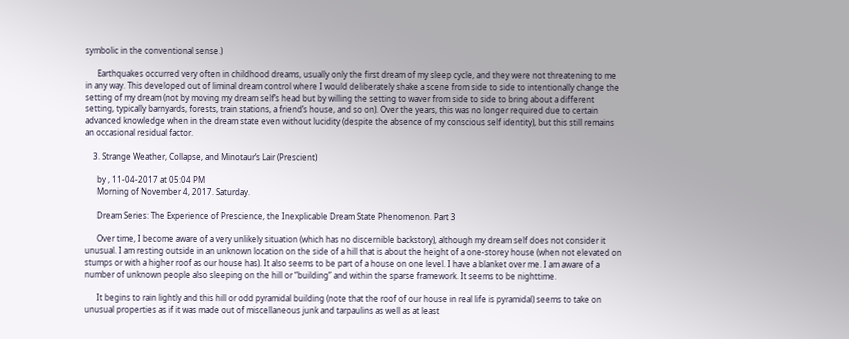symbolic in the conventional sense.)

      Earthquakes occurred very often in childhood dreams, usually only the first dream of my sleep cycle, and they were not threatening to me in any way. This developed out of liminal dream control where I would deliberately shake a scene from side to side to intentionally change the setting of my dream (not by moving my dream self’s head but by willing the setting to waver from side to side to bring about a different setting, typically barnyards, forests, train stations, a friend’s house, and so on). Over the years, this was no longer required due to certain advanced knowledge when in the dream state even without lucidity (despite the absence of my conscious self identity), but this still remains an occasional residual factor.

    3. Strange Weather, Collapse, and Minotaur’s Lair (Prescient)

      by , 11-04-2017 at 05:04 PM
      Morning of November 4, 2017. Saturday.

      Dream Series: The Experience of Prescience, the Inexplicable Dream State Phenomenon. Part 3

      Over time, I become aware of a very unlikely situation (which has no discernible backstory), although my dream self does not consider it unusual. I am resting outside in an unknown location on the side of a hill that is about the height of a one-storey house (when not elevated on stumps or with a higher roof as our house has). It also seems to be part of a house on one level. I have a blanket over me. I am aware of a number of unknown people also sleeping on the hill or “building” and within the sparse framework. It seems to be nighttime.

      It begins to rain lightly and this hill or odd pyramidal building (note that the roof of our house in real life is pyramidal) seems to take on unusual properties as if it was made out of miscellaneous junk and tarpaulins as well as at least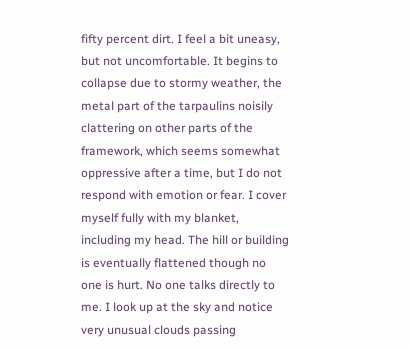fifty percent dirt. I feel a bit uneasy, but not uncomfortable. It begins to collapse due to stormy weather, the metal part of the tarpaulins noisily clattering on other parts of the framework, which seems somewhat oppressive after a time, but I do not respond with emotion or fear. I cover myself fully with my blanket, including my head. The hill or building is eventually flattened though no one is hurt. No one talks directly to me. I look up at the sky and notice very unusual clouds passing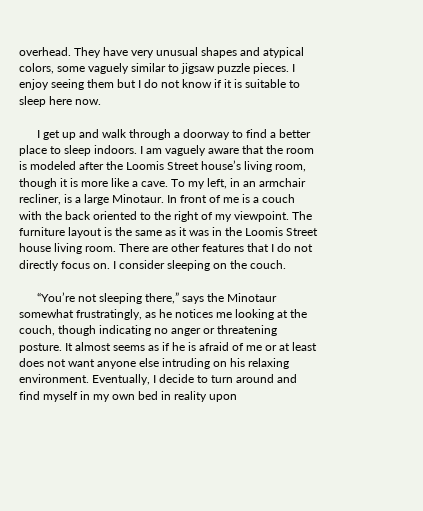overhead. They have very unusual shapes and atypical colors, some vaguely similar to jigsaw puzzle pieces. I enjoy seeing them but I do not know if it is suitable to sleep here now.

      I get up and walk through a doorway to find a better place to sleep indoors. I am vaguely aware that the room is modeled after the Loomis Street house’s living room, though it is more like a cave. To my left, in an armchair recliner, is a large Minotaur. In front of me is a couch with the back oriented to the right of my viewpoint. The furniture layout is the same as it was in the Loomis Street house living room. There are other features that I do not directly focus on. I consider sleeping on the couch.

      “You’re not sleeping there,” says the Minotaur somewhat frustratingly, as he notices me looking at the couch, though indicating no anger or threatening posture. It almost seems as if he is afraid of me or at least does not want anyone else intruding on his relaxing environment. Eventually, I decide to turn around and find myself in my own bed in reality upon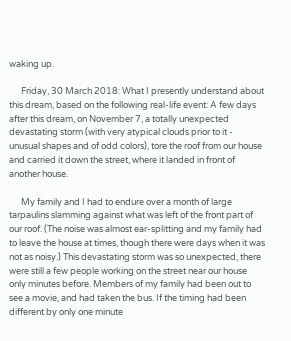waking up.

      Friday, 30 March 2018: What I presently understand about this dream, based on the following real-life event: A few days after this dream, on November 7, a totally unexpected devastating storm (with very atypical clouds prior to it - unusual shapes and of odd colors), tore the roof from our house and carried it down the street, where it landed in front of another house.

      My family and I had to endure over a month of large tarpaulins slamming against what was left of the front part of our roof. (The noise was almost ear-splitting and my family had to leave the house at times, though there were days when it was not as noisy.) This devastating storm was so unexpected, there were still a few people working on the street near our house only minutes before. Members of my family had been out to see a movie, and had taken the bus. If the timing had been different by only one minute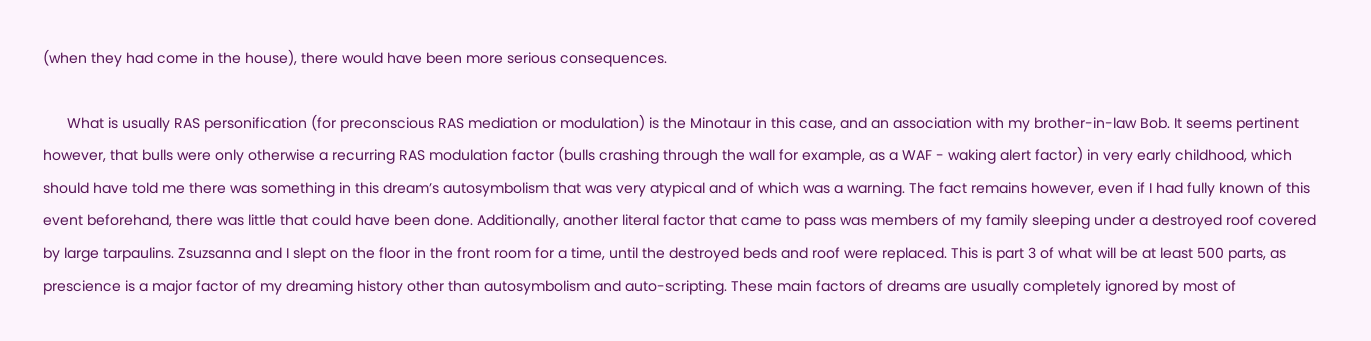(when they had come in the house), there would have been more serious consequences.

      What is usually RAS personification (for preconscious RAS mediation or modulation) is the Minotaur in this case, and an association with my brother-in-law Bob. It seems pertinent however, that bulls were only otherwise a recurring RAS modulation factor (bulls crashing through the wall for example, as a WAF - waking alert factor) in very early childhood, which should have told me there was something in this dream’s autosymbolism that was very atypical and of which was a warning. The fact remains however, even if I had fully known of this event beforehand, there was little that could have been done. Additionally, another literal factor that came to pass was members of my family sleeping under a destroyed roof covered by large tarpaulins. Zsuzsanna and I slept on the floor in the front room for a time, until the destroyed beds and roof were replaced. This is part 3 of what will be at least 500 parts, as prescience is a major factor of my dreaming history other than autosymbolism and auto-scripting. These main factors of dreams are usually completely ignored by most of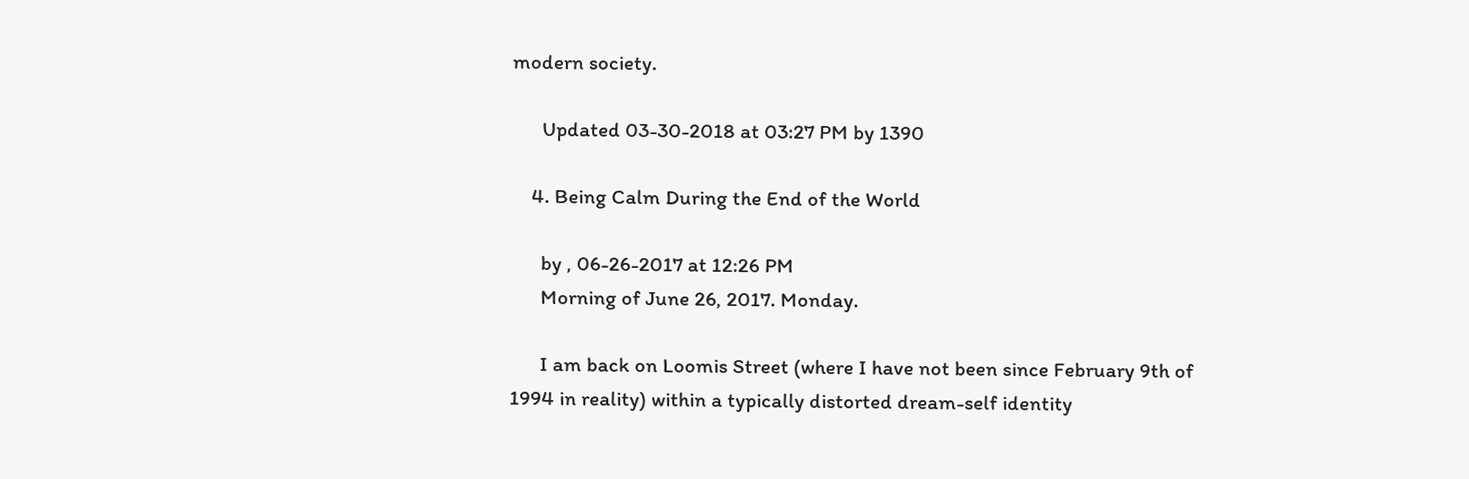modern society.

      Updated 03-30-2018 at 03:27 PM by 1390

    4. Being Calm During the End of the World

      by , 06-26-2017 at 12:26 PM
      Morning of June 26, 2017. Monday.

      I am back on Loomis Street (where I have not been since February 9th of 1994 in reality) within a typically distorted dream-self identity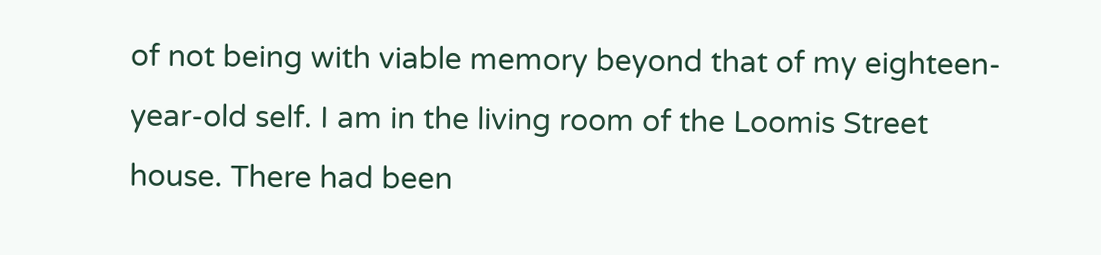of not being with viable memory beyond that of my eighteen-year-old self. I am in the living room of the Loomis Street house. There had been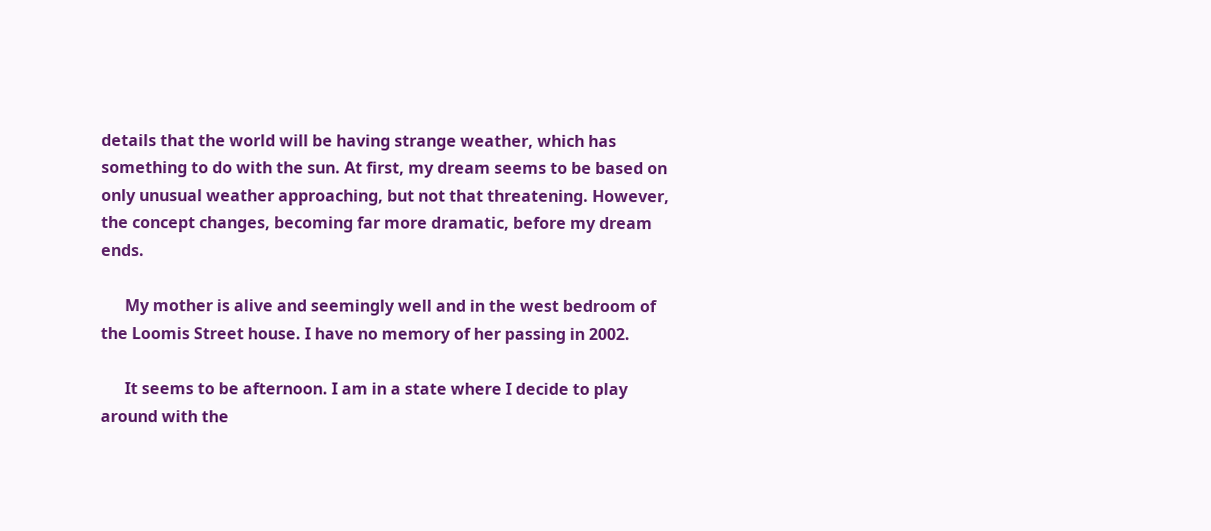details that the world will be having strange weather, which has something to do with the sun. At first, my dream seems to be based on only unusual weather approaching, but not that threatening. However, the concept changes, becoming far more dramatic, before my dream ends.

      My mother is alive and seemingly well and in the west bedroom of the Loomis Street house. I have no memory of her passing in 2002.

      It seems to be afternoon. I am in a state where I decide to play around with the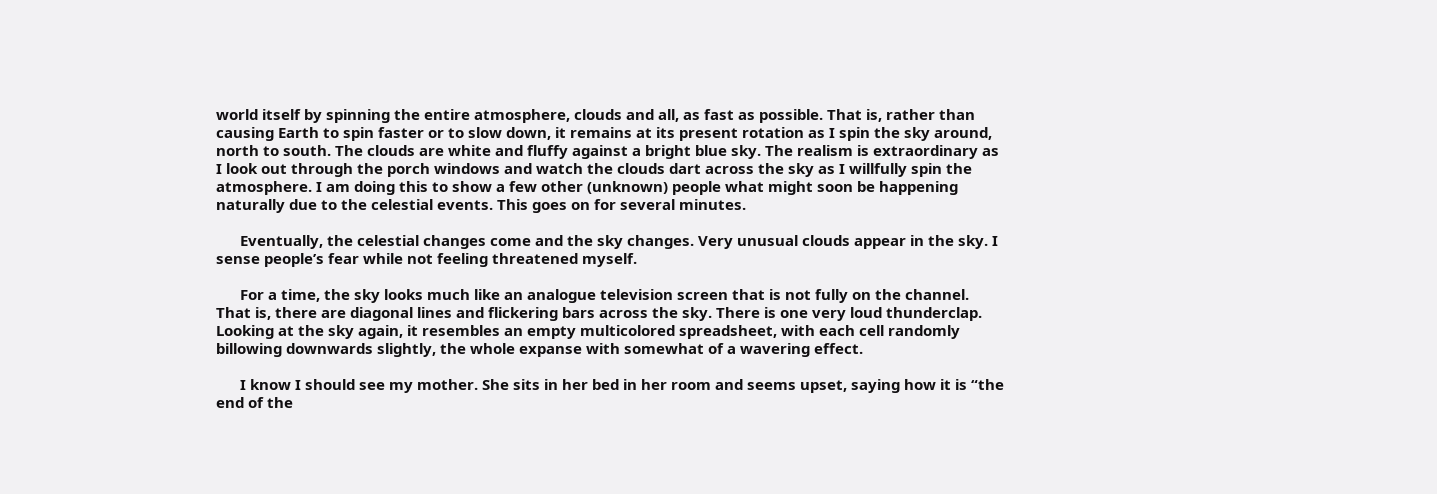world itself by spinning the entire atmosphere, clouds and all, as fast as possible. That is, rather than causing Earth to spin faster or to slow down, it remains at its present rotation as I spin the sky around, north to south. The clouds are white and fluffy against a bright blue sky. The realism is extraordinary as I look out through the porch windows and watch the clouds dart across the sky as I willfully spin the atmosphere. I am doing this to show a few other (unknown) people what might soon be happening naturally due to the celestial events. This goes on for several minutes.

      Eventually, the celestial changes come and the sky changes. Very unusual clouds appear in the sky. I sense people’s fear while not feeling threatened myself.

      For a time, the sky looks much like an analogue television screen that is not fully on the channel. That is, there are diagonal lines and flickering bars across the sky. There is one very loud thunderclap. Looking at the sky again, it resembles an empty multicolored spreadsheet, with each cell randomly billowing downwards slightly, the whole expanse with somewhat of a wavering effect.

      I know I should see my mother. She sits in her bed in her room and seems upset, saying how it is “the end of the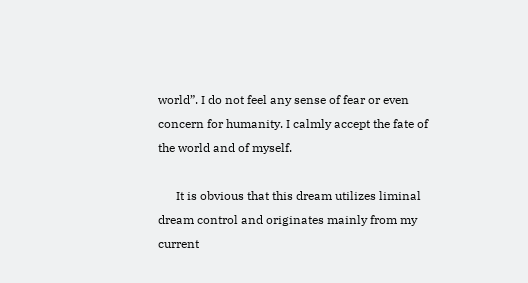world”. I do not feel any sense of fear or even concern for humanity. I calmly accept the fate of the world and of myself.

      It is obvious that this dream utilizes liminal dream control and originates mainly from my current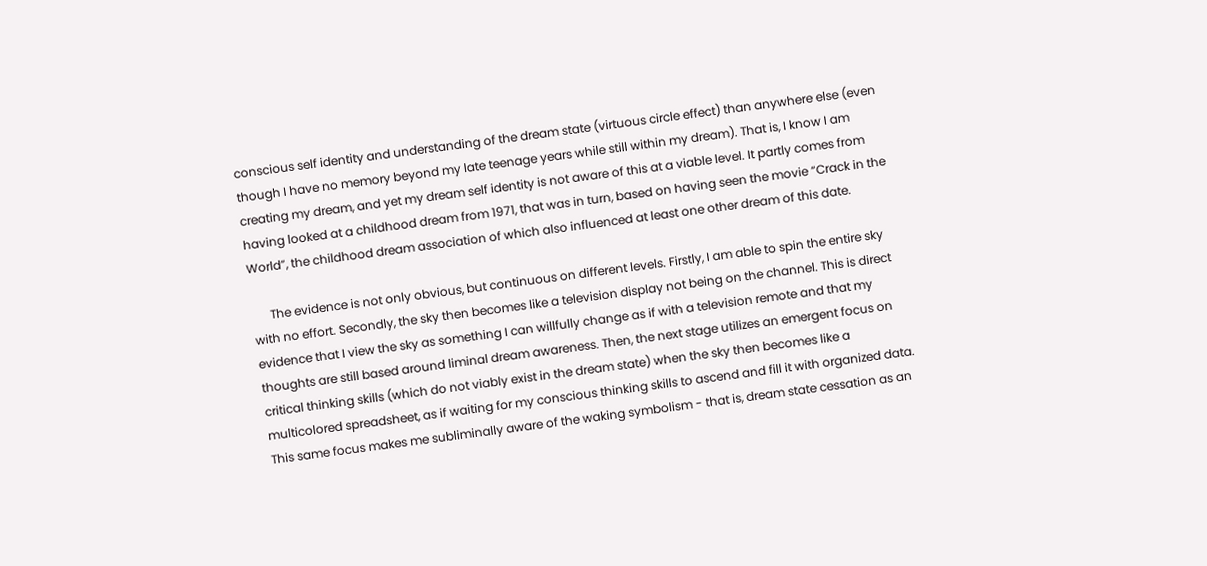conscious self identity and understanding of the dream state (virtuous circle effect) than anywhere else (even though I have no memory beyond my late teenage years while still within my dream). That is, I know I am creating my dream, and yet my dream self identity is not aware of this at a viable level. It partly comes from having looked at a childhood dream from 1971, that was in turn, based on having seen the movie “Crack in the World”, the childhood dream association of which also influenced at least one other dream of this date.

      The evidence is not only obvious, but continuous on different levels. Firstly, I am able to spin the entire sky with no effort. Secondly, the sky then becomes like a television display not being on the channel. This is direct evidence that I view the sky as something I can willfully change as if with a television remote and that my thoughts are still based around liminal dream awareness. Then, the next stage utilizes an emergent focus on critical thinking skills (which do not viably exist in the dream state) when the sky then becomes like a multicolored spreadsheet, as if waiting for my conscious thinking skills to ascend and fill it with organized data. This same focus makes me subliminally aware of the waking symbolism - that is, dream state cessation as an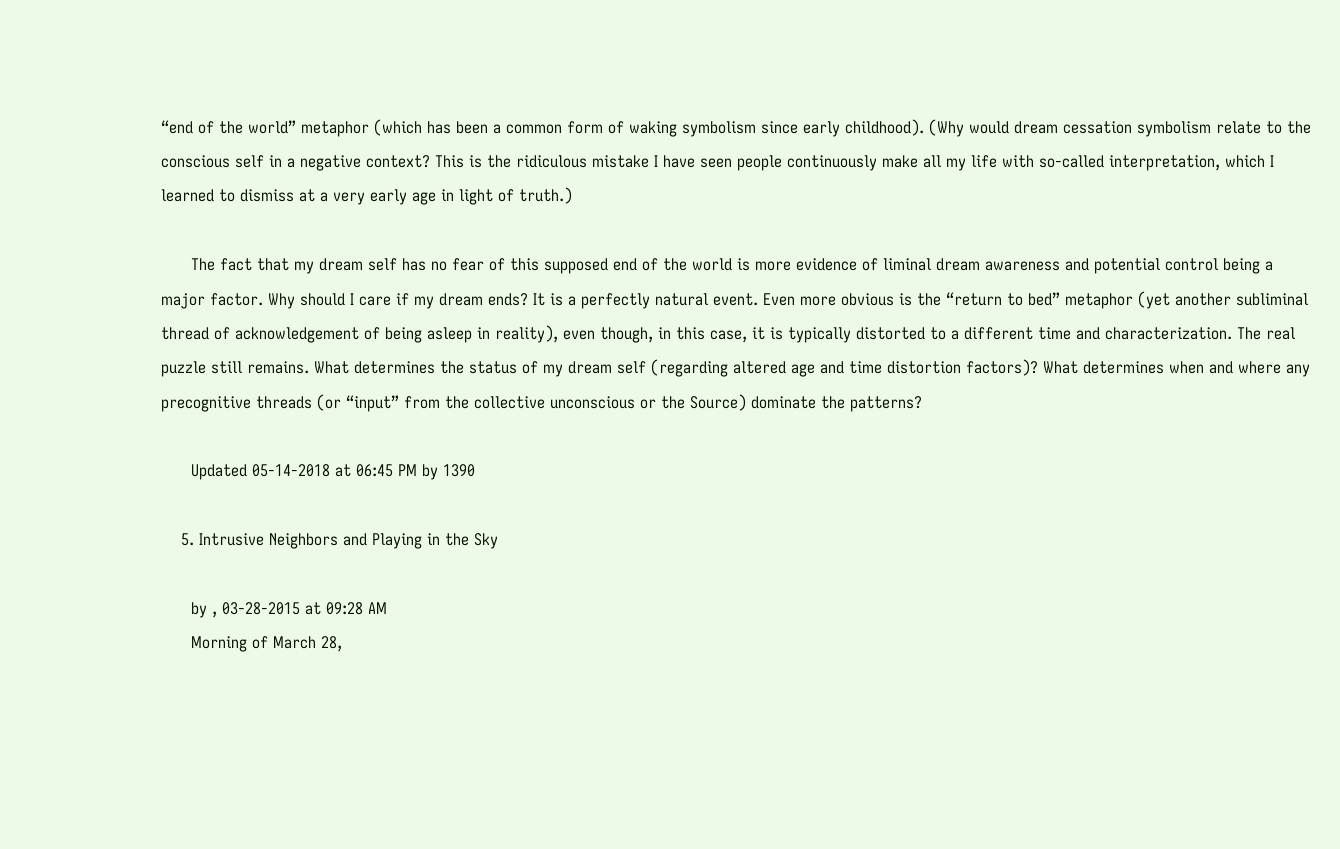“end of the world” metaphor (which has been a common form of waking symbolism since early childhood). (Why would dream cessation symbolism relate to the conscious self in a negative context? This is the ridiculous mistake I have seen people continuously make all my life with so-called interpretation, which I learned to dismiss at a very early age in light of truth.)

      The fact that my dream self has no fear of this supposed end of the world is more evidence of liminal dream awareness and potential control being a major factor. Why should I care if my dream ends? It is a perfectly natural event. Even more obvious is the “return to bed” metaphor (yet another subliminal thread of acknowledgement of being asleep in reality), even though, in this case, it is typically distorted to a different time and characterization. The real puzzle still remains. What determines the status of my dream self (regarding altered age and time distortion factors)? What determines when and where any precognitive threads (or “input” from the collective unconscious or the Source) dominate the patterns?

      Updated 05-14-2018 at 06:45 PM by 1390

    5. Intrusive Neighbors and Playing in the Sky

      by , 03-28-2015 at 09:28 AM
      Morning of March 28,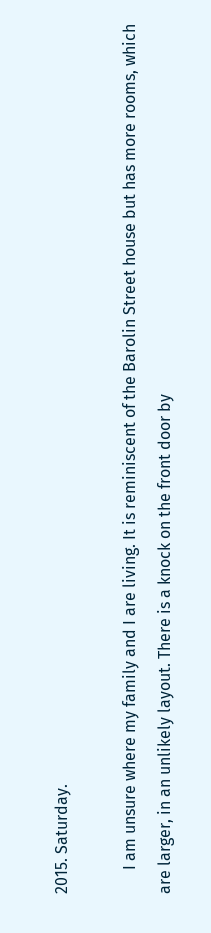2015. Saturday.

      I am unsure where my family and I are living. It is reminiscent of the Barolin Street house but has more rooms, which are larger, in an unlikely layout. There is a knock on the front door by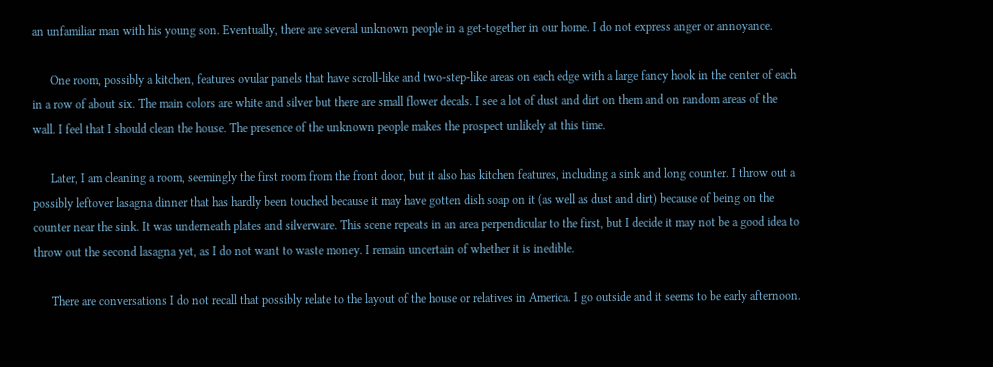an unfamiliar man with his young son. Eventually, there are several unknown people in a get-together in our home. I do not express anger or annoyance.

      One room, possibly a kitchen, features ovular panels that have scroll-like and two-step-like areas on each edge with a large fancy hook in the center of each in a row of about six. The main colors are white and silver but there are small flower decals. I see a lot of dust and dirt on them and on random areas of the wall. I feel that I should clean the house. The presence of the unknown people makes the prospect unlikely at this time.

      Later, I am cleaning a room, seemingly the first room from the front door, but it also has kitchen features, including a sink and long counter. I throw out a possibly leftover lasagna dinner that has hardly been touched because it may have gotten dish soap on it (as well as dust and dirt) because of being on the counter near the sink. It was underneath plates and silverware. This scene repeats in an area perpendicular to the first, but I decide it may not be a good idea to throw out the second lasagna yet, as I do not want to waste money. I remain uncertain of whether it is inedible.

      There are conversations I do not recall that possibly relate to the layout of the house or relatives in America. I go outside and it seems to be early afternoon.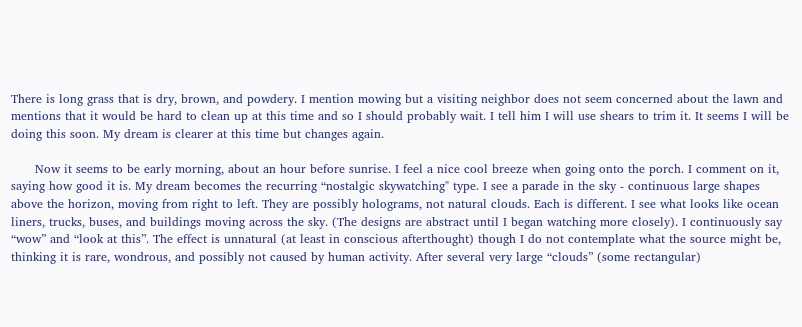There is long grass that is dry, brown, and powdery. I mention mowing but a visiting neighbor does not seem concerned about the lawn and mentions that it would be hard to clean up at this time and so I should probably wait. I tell him I will use shears to trim it. It seems I will be doing this soon. My dream is clearer at this time but changes again.

      Now it seems to be early morning, about an hour before sunrise. I feel a nice cool breeze when going onto the porch. I comment on it, saying how good it is. My dream becomes the recurring “nostalgic skywatching" type. I see a parade in the sky - continuous large shapes above the horizon, moving from right to left. They are possibly holograms, not natural clouds. Each is different. I see what looks like ocean liners, trucks, buses, and buildings moving across the sky. (The designs are abstract until I began watching more closely). I continuously say “wow” and “look at this”. The effect is unnatural (at least in conscious afterthought) though I do not contemplate what the source might be, thinking it is rare, wondrous, and possibly not caused by human activity. After several very large “clouds” (some rectangular)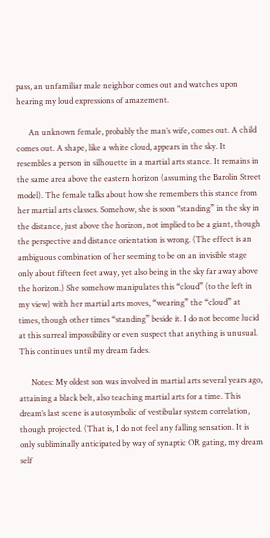pass, an unfamiliar male neighbor comes out and watches upon hearing my loud expressions of amazement.

      An unknown female, probably the man’s wife, comes out. A child comes out. A shape, like a white cloud, appears in the sky. It resembles a person in silhouette in a martial arts stance. It remains in the same area above the eastern horizon (assuming the Barolin Street model). The female talks about how she remembers this stance from her martial arts classes. Somehow, she is soon "standing” in the sky in the distance, just above the horizon, not implied to be a giant, though the perspective and distance orientation is wrong. (The effect is an ambiguous combination of her seeming to be on an invisible stage only about fifteen feet away, yet also being in the sky far away above the horizon.) She somehow manipulates this “cloud” (to the left in my view) with her martial arts moves, “wearing” the “cloud” at times, though other times “standing” beside it. I do not become lucid at this surreal impossibility or even suspect that anything is unusual. This continues until my dream fades.

      Notes: My oldest son was involved in martial arts several years ago, attaining a black belt, also teaching martial arts for a time. This dream’s last scene is autosymbolic of vestibular system correlation, though projected. (That is, I do not feel any falling sensation. It is only subliminally anticipated by way of synaptic OR gating, my dream self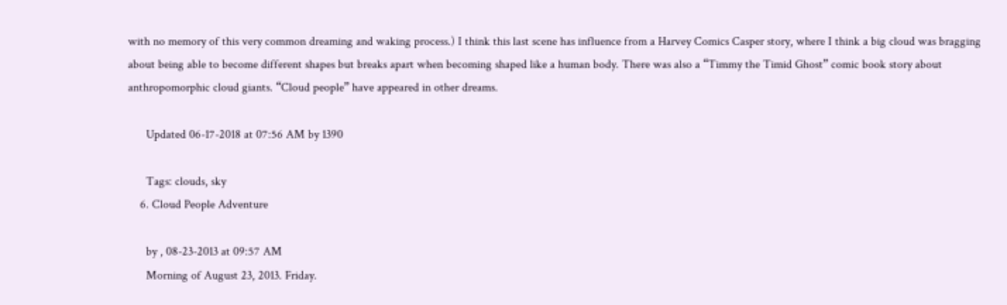with no memory of this very common dreaming and waking process.) I think this last scene has influence from a Harvey Comics Casper story, where I think a big cloud was bragging about being able to become different shapes but breaks apart when becoming shaped like a human body. There was also a “Timmy the Timid Ghost” comic book story about anthropomorphic cloud giants. “Cloud people” have appeared in other dreams.

      Updated 06-17-2018 at 07:56 AM by 1390

      Tags: clouds, sky
    6. Cloud People Adventure

      by , 08-23-2013 at 09:57 AM
      Morning of August 23, 2013. Friday.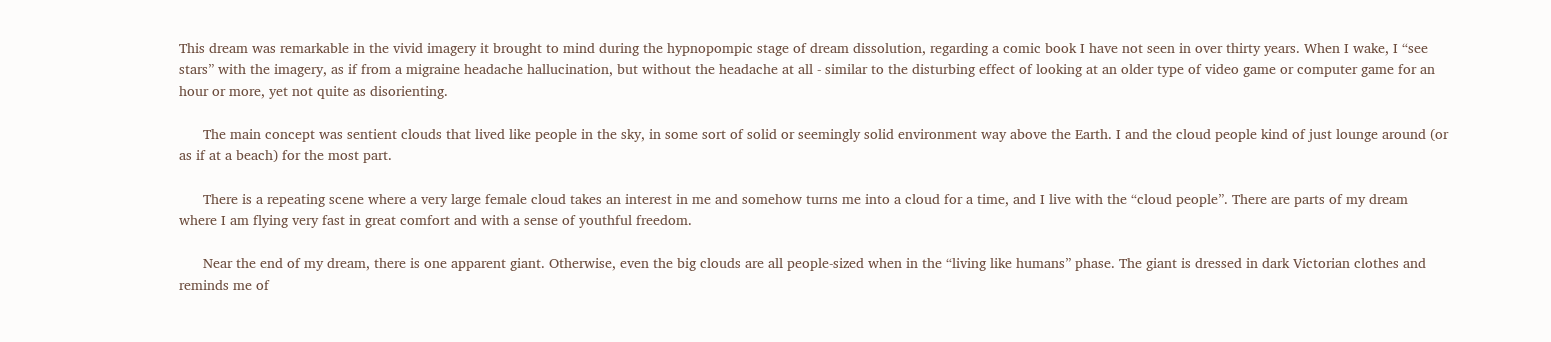This dream was remarkable in the vivid imagery it brought to mind during the hypnopompic stage of dream dissolution, regarding a comic book I have not seen in over thirty years. When I wake, I “see stars” with the imagery, as if from a migraine headache hallucination, but without the headache at all - similar to the disturbing effect of looking at an older type of video game or computer game for an hour or more, yet not quite as disorienting.

      The main concept was sentient clouds that lived like people in the sky, in some sort of solid or seemingly solid environment way above the Earth. I and the cloud people kind of just lounge around (or as if at a beach) for the most part.

      There is a repeating scene where a very large female cloud takes an interest in me and somehow turns me into a cloud for a time, and I live with the “cloud people”. There are parts of my dream where I am flying very fast in great comfort and with a sense of youthful freedom.

      Near the end of my dream, there is one apparent giant. Otherwise, even the big clouds are all people-sized when in the “living like humans” phase. The giant is dressed in dark Victorian clothes and reminds me of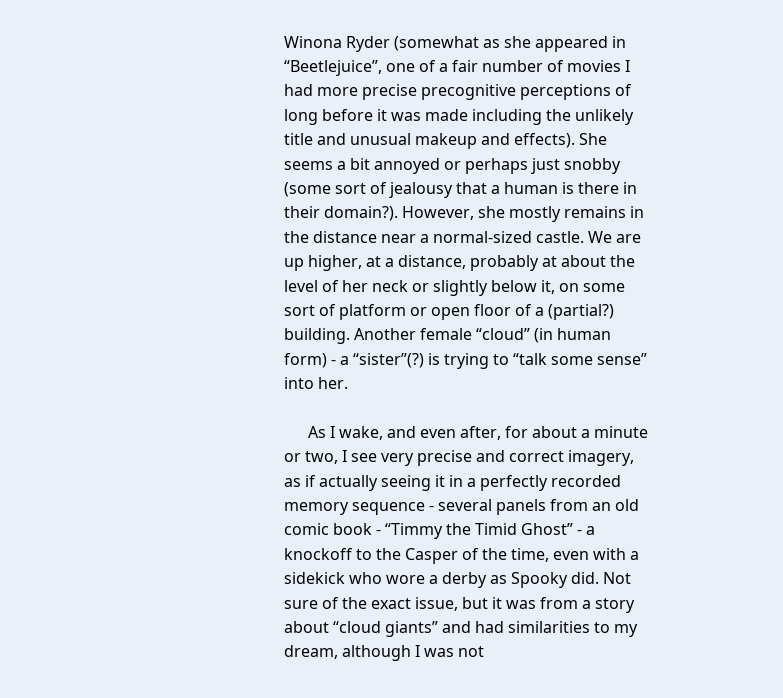Winona Ryder (somewhat as she appeared in “Beetlejuice”, one of a fair number of movies I had more precise precognitive perceptions of long before it was made including the unlikely title and unusual makeup and effects). She seems a bit annoyed or perhaps just snobby (some sort of jealousy that a human is there in their domain?). However, she mostly remains in the distance near a normal-sized castle. We are up higher, at a distance, probably at about the level of her neck or slightly below it, on some sort of platform or open floor of a (partial?) building. Another female “cloud” (in human form) - a “sister”(?) is trying to “talk some sense” into her.

      As I wake, and even after, for about a minute or two, I see very precise and correct imagery, as if actually seeing it in a perfectly recorded memory sequence - several panels from an old comic book - “Timmy the Timid Ghost” - a knockoff to the Casper of the time, even with a sidekick who wore a derby as Spooky did. Not sure of the exact issue, but it was from a story about “cloud giants” and had similarities to my dream, although I was not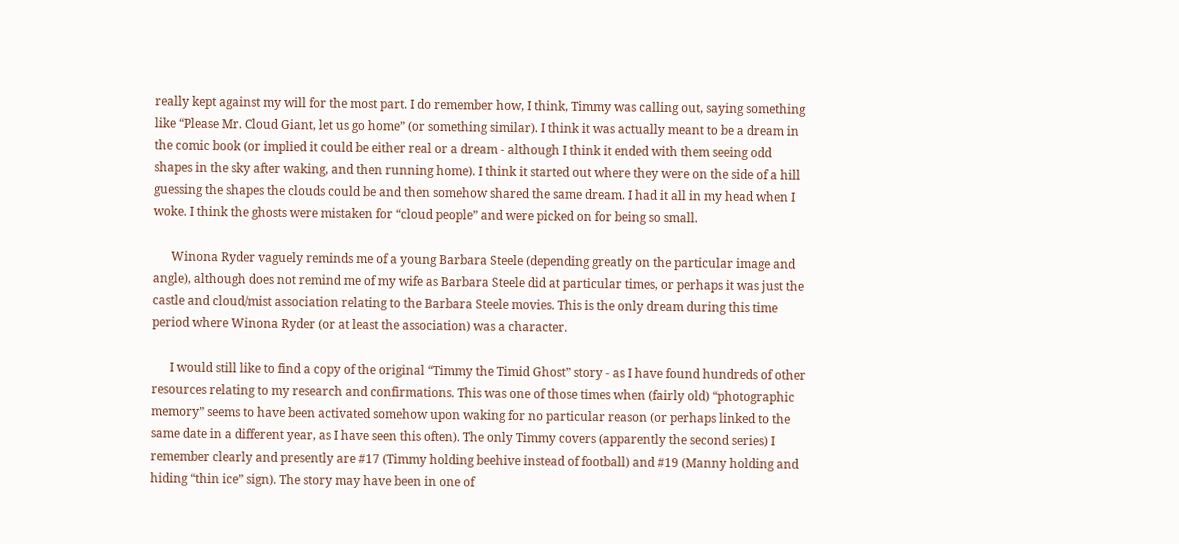really kept against my will for the most part. I do remember how, I think, Timmy was calling out, saying something like “Please Mr. Cloud Giant, let us go home” (or something similar). I think it was actually meant to be a dream in the comic book (or implied it could be either real or a dream - although I think it ended with them seeing odd shapes in the sky after waking, and then running home). I think it started out where they were on the side of a hill guessing the shapes the clouds could be and then somehow shared the same dream. I had it all in my head when I woke. I think the ghosts were mistaken for “cloud people” and were picked on for being so small.

      Winona Ryder vaguely reminds me of a young Barbara Steele (depending greatly on the particular image and angle), although does not remind me of my wife as Barbara Steele did at particular times, or perhaps it was just the castle and cloud/mist association relating to the Barbara Steele movies. This is the only dream during this time period where Winona Ryder (or at least the association) was a character.

      I would still like to find a copy of the original “Timmy the Timid Ghost” story - as I have found hundreds of other resources relating to my research and confirmations. This was one of those times when (fairly old) “photographic memory” seems to have been activated somehow upon waking for no particular reason (or perhaps linked to the same date in a different year, as I have seen this often). The only Timmy covers (apparently the second series) I remember clearly and presently are #17 (Timmy holding beehive instead of football) and #19 (Manny holding and hiding “thin ice” sign). The story may have been in one of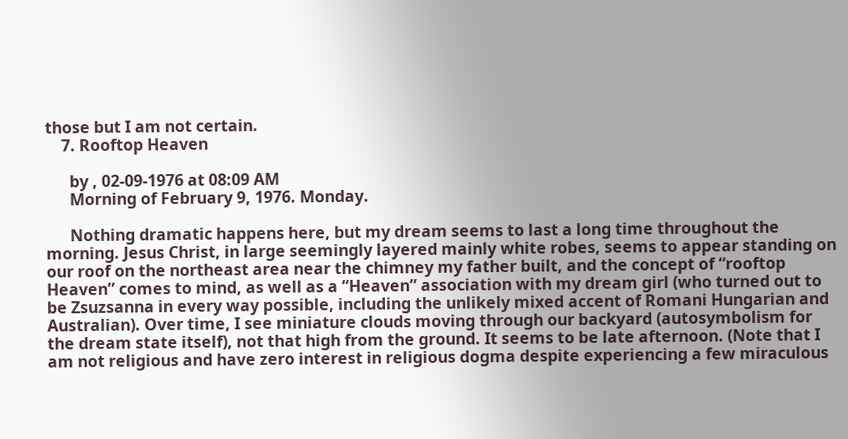those but I am not certain.
    7. Rooftop Heaven

      by , 02-09-1976 at 08:09 AM
      Morning of February 9, 1976. Monday.

      Nothing dramatic happens here, but my dream seems to last a long time throughout the morning. Jesus Christ, in large seemingly layered mainly white robes, seems to appear standing on our roof on the northeast area near the chimney my father built, and the concept of “rooftop Heaven” comes to mind, as well as a “Heaven” association with my dream girl (who turned out to be Zsuzsanna in every way possible, including the unlikely mixed accent of Romani Hungarian and Australian). Over time, I see miniature clouds moving through our backyard (autosymbolism for the dream state itself), not that high from the ground. It seems to be late afternoon. (Note that I am not religious and have zero interest in religious dogma despite experiencing a few miraculous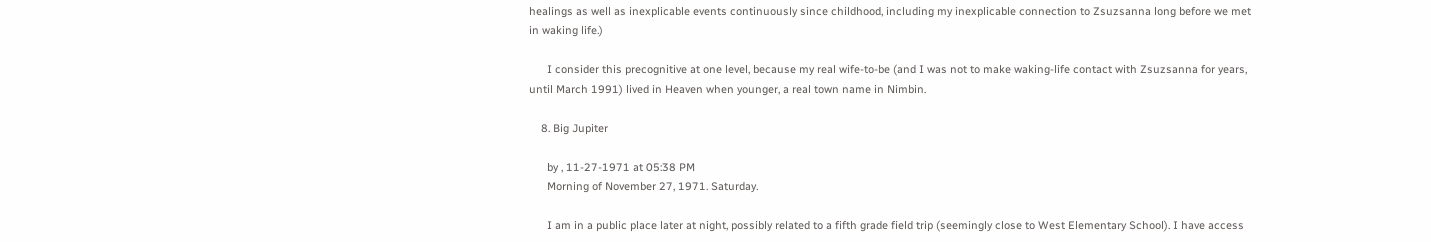healings as well as inexplicable events continuously since childhood, including my inexplicable connection to Zsuzsanna long before we met in waking life.)

      I consider this precognitive at one level, because my real wife-to-be (and I was not to make waking-life contact with Zsuzsanna for years, until March 1991) lived in Heaven when younger, a real town name in Nimbin.

    8. Big Jupiter

      by , 11-27-1971 at 05:38 PM
      Morning of November 27, 1971. Saturday.

      I am in a public place later at night, possibly related to a fifth grade field trip (seemingly close to West Elementary School). I have access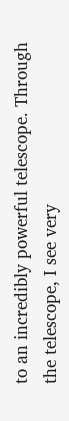to an incredibly powerful telescope. Through the telescope, I see very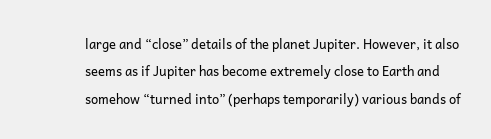large and “close” details of the planet Jupiter. However, it also seems as if Jupiter has become extremely close to Earth and somehow “turned into” (perhaps temporarily) various bands of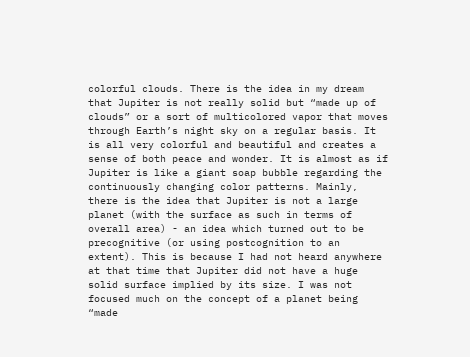colorful clouds. There is the idea in my dream that Jupiter is not really solid but “made up of clouds” or a sort of multicolored vapor that moves through Earth’s night sky on a regular basis. It is all very colorful and beautiful and creates a sense of both peace and wonder. It is almost as if Jupiter is like a giant soap bubble regarding the continuously changing color patterns. Mainly, there is the idea that Jupiter is not a large planet (with the surface as such in terms of overall area) - an idea which turned out to be precognitive (or using postcognition to an extent). This is because I had not heard anywhere at that time that Jupiter did not have a huge solid surface implied by its size. I was not focused much on the concept of a planet being “made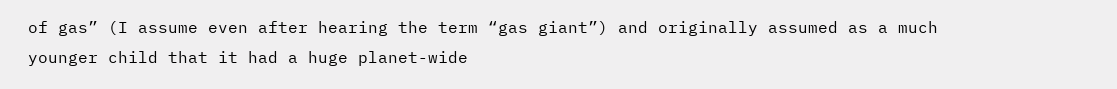of gas” (I assume even after hearing the term “gas giant”) and originally assumed as a much younger child that it had a huge planet-wide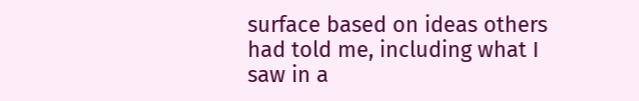surface based on ideas others had told me, including what I saw in a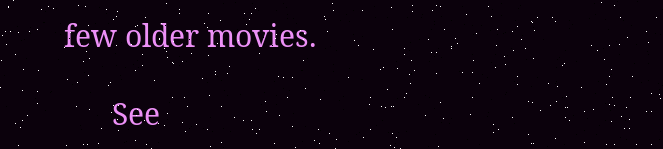few older movies.

      See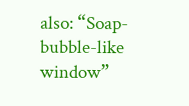also: “Soap-bubble-like window”